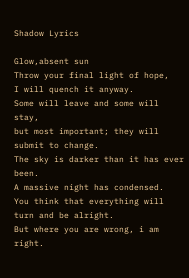Shadow Lyrics

Glow,absent sun
Throw your final light of hope,
I will quench it anyway.
Some will leave and some will stay,
but most important; they will submit to change.
The sky is darker than it has ever been.
A massive night has condensed.
You think that everything will turn and be alright.
But where you are wrong, i am right.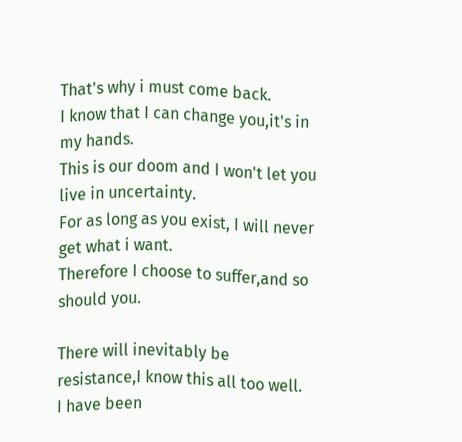That's why i must come back.
I know that I can change you,it's in my hands.
This is our doom and I won't let you live in uncertainty.
For as long as you exist, I will never get what i want.
Therefore I choose to suffer,and so should you.

There will inevitably be resistance,I know this all too well.
I have been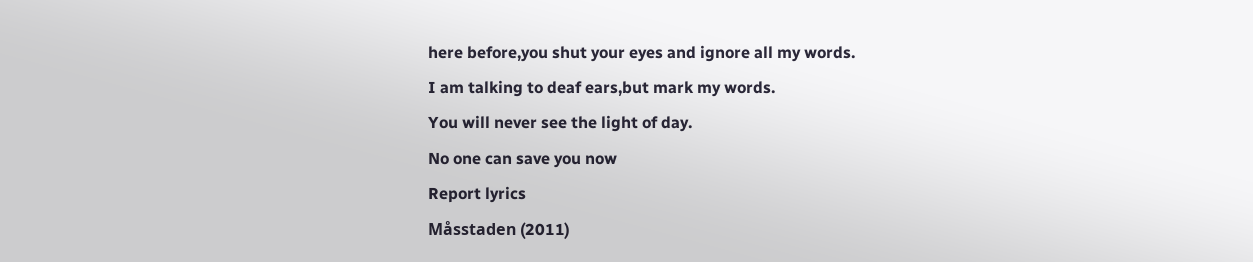here before,you shut your eyes and ignore all my words.
I am talking to deaf ears,but mark my words.
You will never see the light of day.
No one can save you now
Report lyrics
Måsstaden (2011)